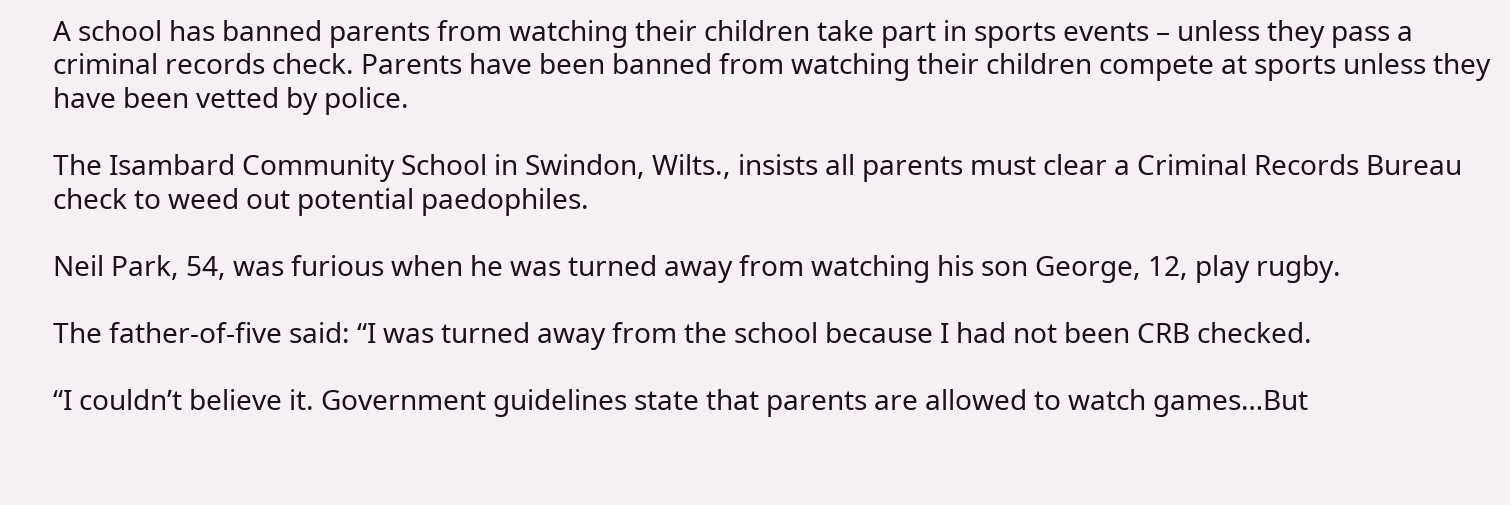A school has banned parents from watching their children take part in sports events – unless they pass a criminal records check. Parents have been banned from watching their children compete at sports unless they have been vetted by police.

The Isambard Community School in Swindon, Wilts., insists all parents must clear a Criminal Records Bureau check to weed out potential paedophiles.

Neil Park, 54, was furious when he was turned away from watching his son George, 12, play rugby.

The father-of-five said: “I was turned away from the school because I had not been CRB checked.

“I couldn’t believe it. Government guidelines state that parents are allowed to watch games…But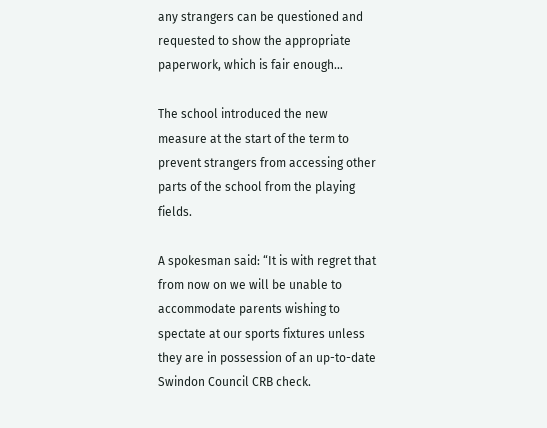any strangers can be questioned and requested to show the appropriate paperwork, which is fair enough…

The school introduced the new measure at the start of the term to prevent strangers from accessing other parts of the school from the playing fields.

A spokesman said: “It is with regret that from now on we will be unable to accommodate parents wishing to spectate at our sports fixtures unless they are in possession of an up-to-date Swindon Council CRB check.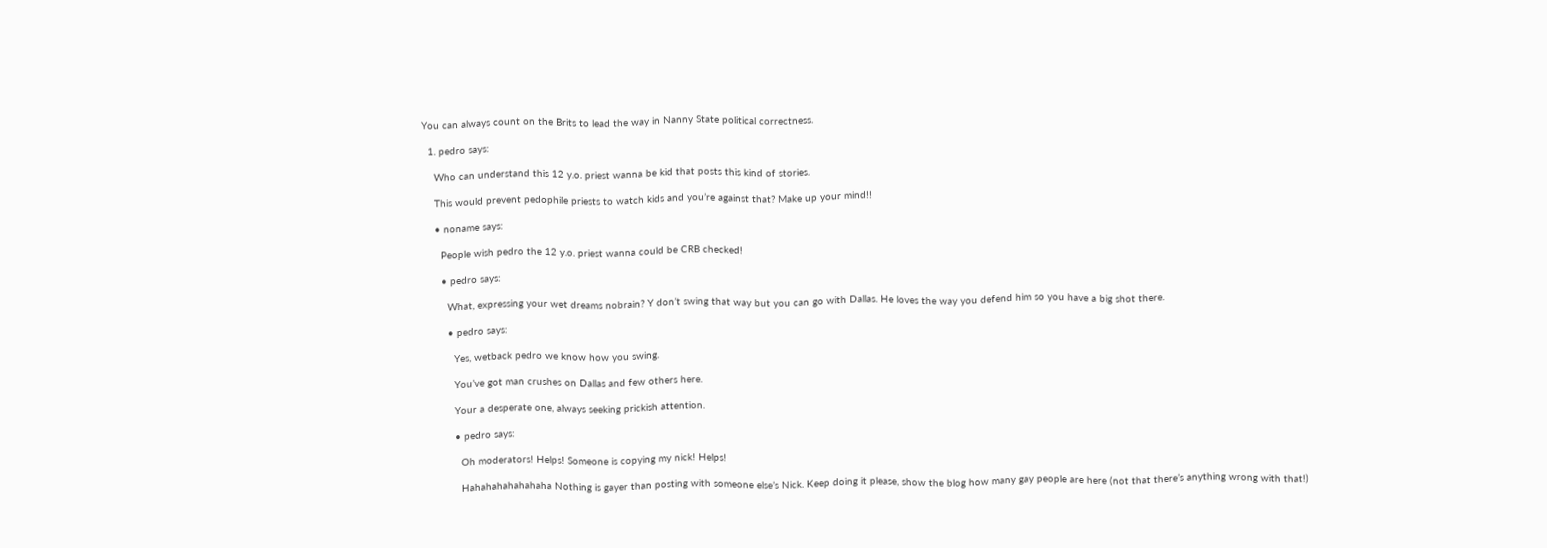You can always count on the Brits to lead the way in Nanny State political correctness.

  1. pedro says:

    Who can understand this 12 y.o. priest wanna be kid that posts this kind of stories.

    This would prevent pedophile priests to watch kids and you’re against that? Make up your mind!!

    • noname says:

      People wish pedro the 12 y.o. priest wanna could be CRB checked!

      • pedro says:

        What, expressing your wet dreams nobrain? Y don’t swing that way but you can go with Dallas. He loves the way you defend him so you have a big shot there.

        • pedro says:

          Yes, wetback pedro we know how you swing.

          You’ve got man crushes on Dallas and few others here.

          Your a desperate one, always seeking prickish attention.

          • pedro says:

            Oh moderators! Helps! Someone is copying my nick! Helps!

            Hahahahahahahaha Nothing is gayer than posting with someone else’s Nick. Keep doing it please, show the blog how many gay people are here (not that there’s anything wrong with that!)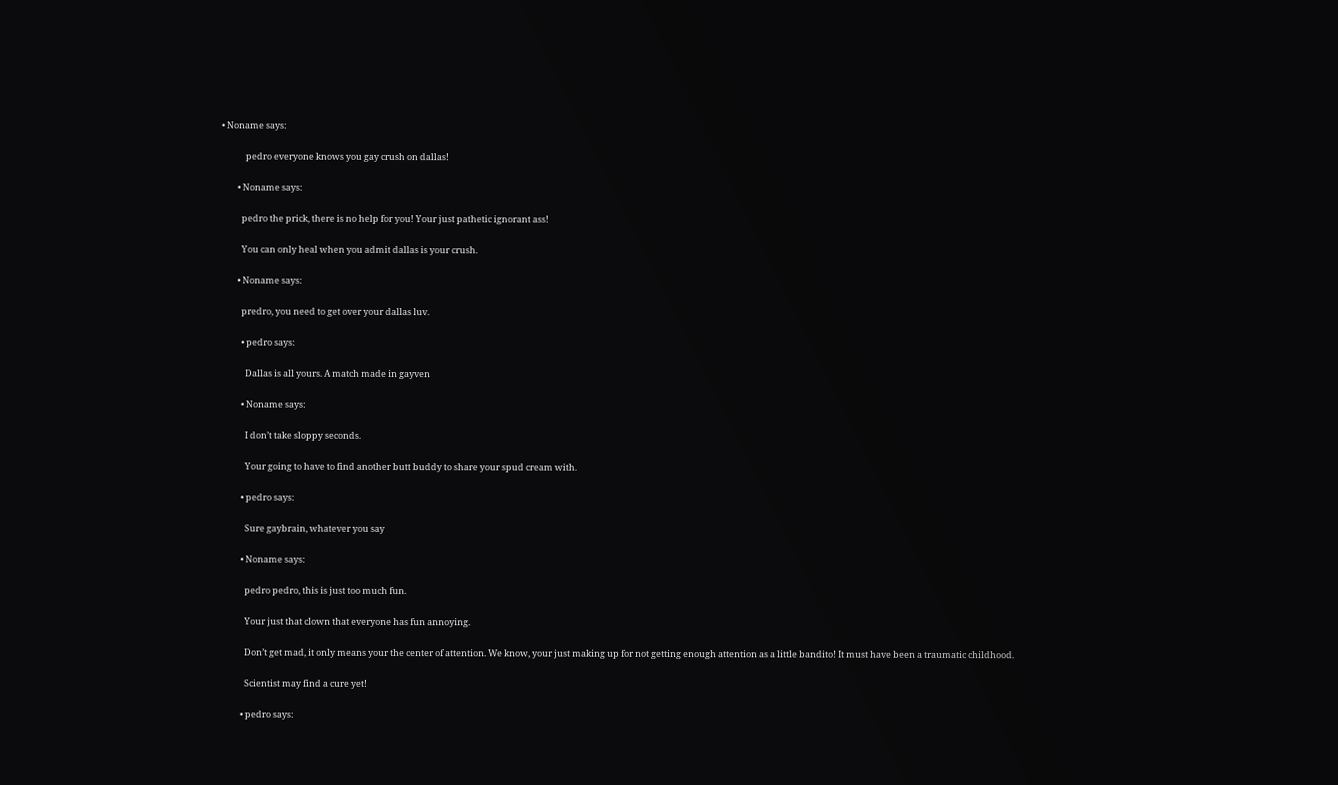• Noname says:

            pedro everyone knows you gay crush on dallas!

        • Noname says:

          pedro the prick, there is no help for you! Your just pathetic ignorant ass!

          You can only heal when you admit dallas is your crush.

        • Noname says:

          predro, you need to get over your dallas luv.

          • pedro says:

            Dallas is all yours. A match made in gayven

          • Noname says:

            I don’t take sloppy seconds.

            Your going to have to find another butt buddy to share your spud cream with.

          • pedro says:

            Sure gaybrain, whatever you say

          • Noname says:

            pedro pedro, this is just too much fun.

            Your just that clown that everyone has fun annoying.

            Don’t get mad, it only means your the center of attention. We know, your just making up for not getting enough attention as a little bandito! It must have been a traumatic childhood.

            Scientist may find a cure yet!

          • pedro says: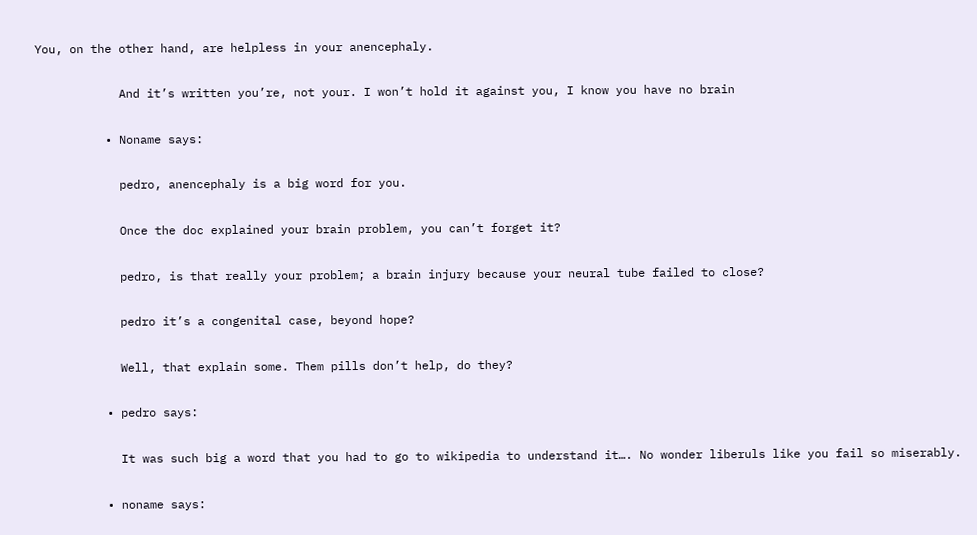You, on the other hand, are helpless in your anencephaly.

            And it’s written you’re, not your. I won’t hold it against you, I know you have no brain

          • Noname says:

            pedro, anencephaly is a big word for you.

            Once the doc explained your brain problem, you can’t forget it?

            pedro, is that really your problem; a brain injury because your neural tube failed to close?

            pedro it’s a congenital case, beyond hope?

            Well, that explain some. Them pills don’t help, do they?

          • pedro says:

            It was such big a word that you had to go to wikipedia to understand it…. No wonder liberuls like you fail so miserably.

          • noname says: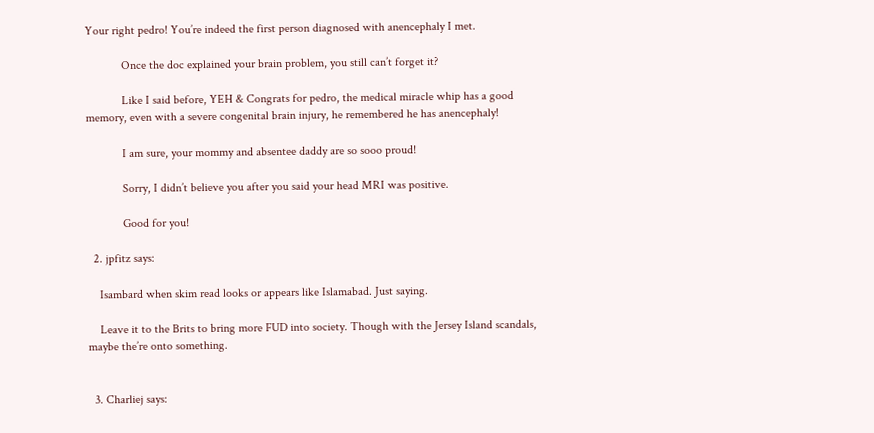Your right pedro! You’re indeed the first person diagnosed with anencephaly I met.

            Once the doc explained your brain problem, you still can’t forget it?

            Like I said before, YEH & Congrats for pedro, the medical miracle whip has a good memory, even with a severe congenital brain injury, he remembered he has anencephaly!

            I am sure, your mommy and absentee daddy are so sooo proud!

            Sorry, I didn’t believe you after you said your head MRI was positive.

            Good for you!

  2. jpfitz says:

    Isambard when skim read looks or appears like Islamabad. Just saying.

    Leave it to the Brits to bring more FUD into society. Though with the Jersey Island scandals, maybe the’re onto something.


  3. Charliej says: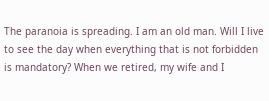The paranoia is spreading. I am an old man. Will I live to see the day when everything that is not forbidden is mandatory? When we retired, my wife and I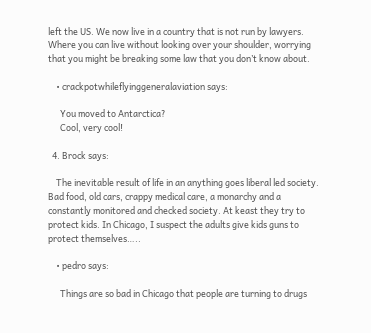left the US. We now live in a country that is not run by lawyers. Where you can live without looking over your shoulder, worrying that you might be breaking some law that you don’t know about.

    • crackpotwhileflyinggeneralaviation says:

      You moved to Antarctica?
      Cool, very cool!

  4. Brock says:

    The inevitable result of life in an anything goes liberal led society. Bad food, old cars, crappy medical care, a monarchy and a constantly monitored and checked society. At keast they try to protect kids. In Chicago, I suspect the adults give kids guns to protect themselves…..

    • pedro says:

      Things are so bad in Chicago that people are turning to drugs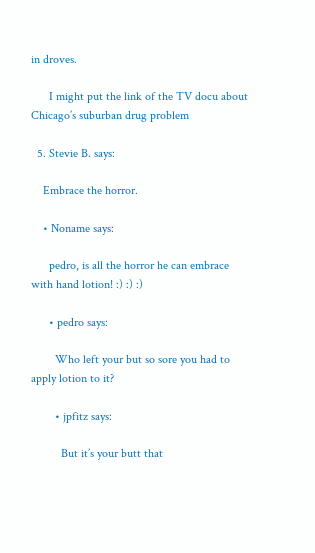in droves.

      I might put the link of the TV docu about Chicago’s suburban drug problem

  5. Stevie B. says:

    Embrace the horror.

    • Noname says:

      pedro, is all the horror he can embrace with hand lotion! :) :) :)

      • pedro says:

        Who left your but so sore you had to apply lotion to it?

        • jpfitz says:

          But it’s your butt that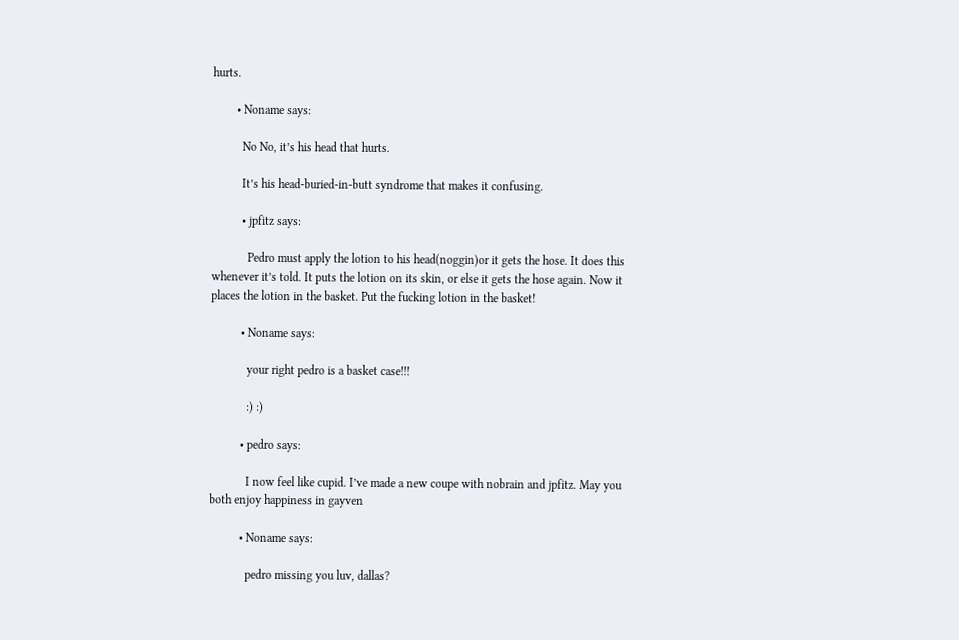hurts.

        • Noname says:

          No No, it’s his head that hurts.

          It’s his head-buried-in-butt syndrome that makes it confusing.

          • jpfitz says:

            Pedro must apply the lotion to his head(noggin)or it gets the hose. It does this whenever it’s told. It puts the lotion on its skin, or else it gets the hose again. Now it places the lotion in the basket. Put the fucking lotion in the basket!

          • Noname says:

            your right pedro is a basket case!!!

            :) :)

          • pedro says:

            I now feel like cupid. I’ve made a new coupe with nobrain and jpfitz. May you both enjoy happiness in gayven

          • Noname says:

            pedro missing you luv, dallas?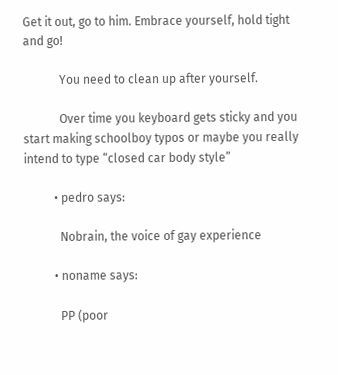Get it out, go to him. Embrace yourself, hold tight and go!

            You need to clean up after yourself.

            Over time you keyboard gets sticky and you start making schoolboy typos or maybe you really intend to type “closed car body style”

          • pedro says:

            Nobrain, the voice of gay experience

          • noname says:

            PP (poor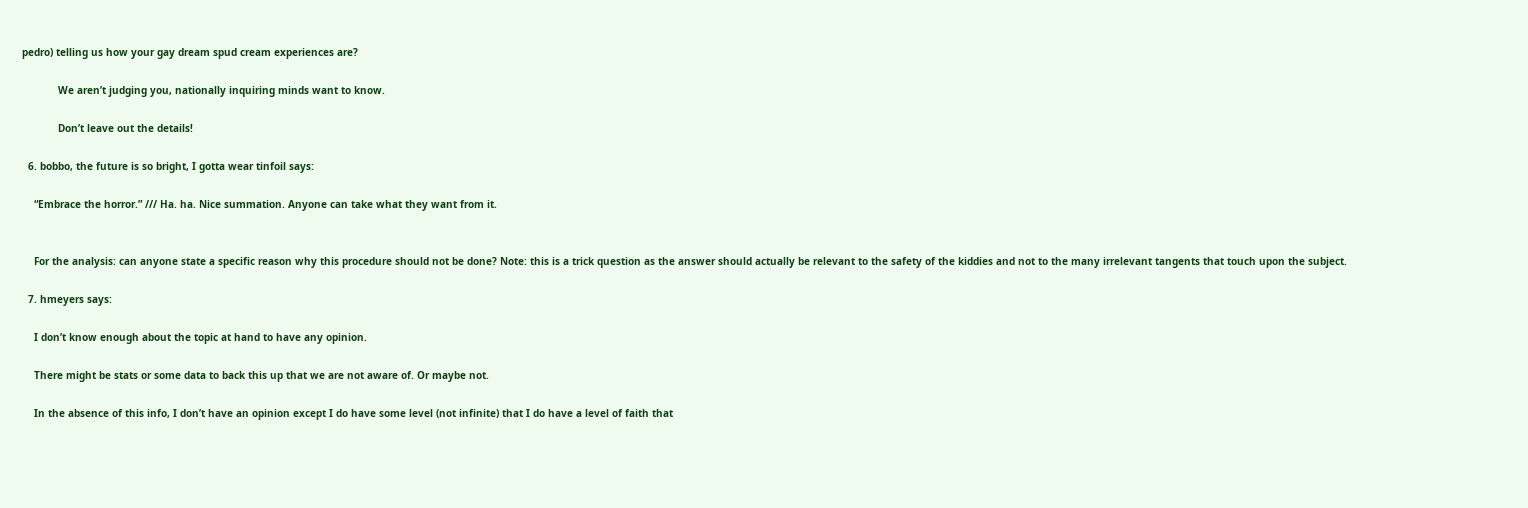pedro) telling us how your gay dream spud cream experiences are?

            We aren’t judging you, nationally inquiring minds want to know.

            Don’t leave out the details!

  6. bobbo, the future is so bright, I gotta wear tinfoil says:

    “Embrace the horror.” /// Ha. ha. Nice summation. Anyone can take what they want from it.


    For the analysis: can anyone state a specific reason why this procedure should not be done? Note: this is a trick question as the answer should actually be relevant to the safety of the kiddies and not to the many irrelevant tangents that touch upon the subject.

  7. hmeyers says:

    I don’t know enough about the topic at hand to have any opinion.

    There might be stats or some data to back this up that we are not aware of. Or maybe not.

    In the absence of this info, I don’t have an opinion except I do have some level (not infinite) that I do have a level of faith that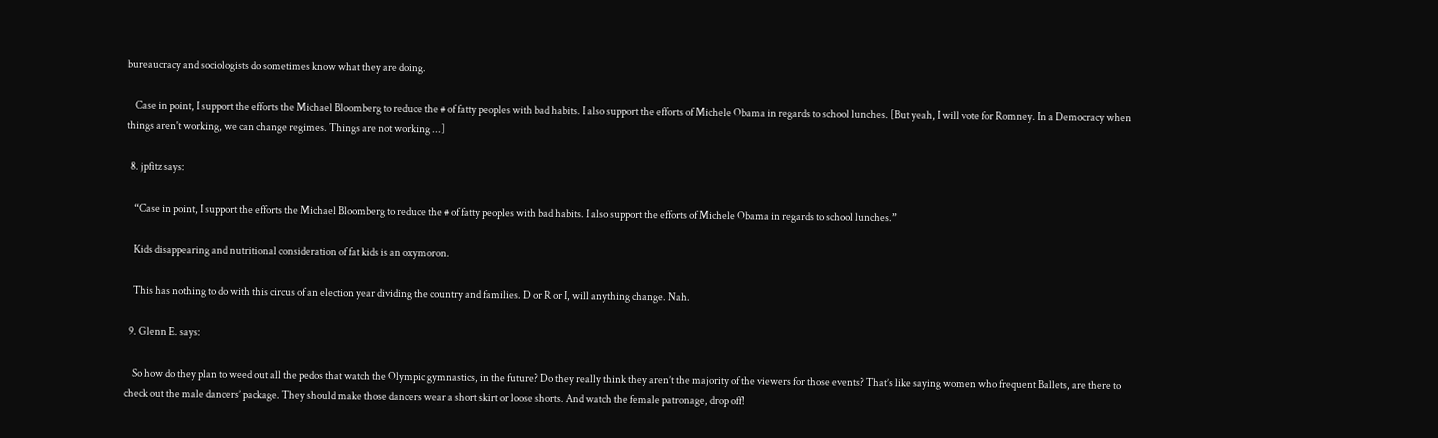bureaucracy and sociologists do sometimes know what they are doing.

    Case in point, I support the efforts the Michael Bloomberg to reduce the # of fatty peoples with bad habits. I also support the efforts of Michele Obama in regards to school lunches. [But yeah, I will vote for Romney. In a Democracy when things aren't working, we can change regimes. Things are not working ...]

  8. jpfitz says:

    “Case in point, I support the efforts the Michael Bloomberg to reduce the # of fatty peoples with bad habits. I also support the efforts of Michele Obama in regards to school lunches.”

    Kids disappearing and nutritional consideration of fat kids is an oxymoron.

    This has nothing to do with this circus of an election year dividing the country and families. D or R or I, will anything change. Nah.

  9. Glenn E. says:

    So how do they plan to weed out all the pedos that watch the Olympic gymnastics, in the future? Do they really think they aren’t the majority of the viewers for those events? That’s like saying women who frequent Ballets, are there to check out the male dancers’ package. They should make those dancers wear a short skirt or loose shorts. And watch the female patronage, drop off!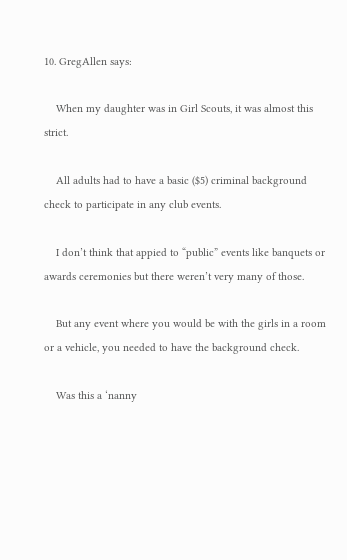10. GregAllen says:

    When my daughter was in Girl Scouts, it was almost this strict.

    All adults had to have a basic ($5) criminal background check to participate in any club events.

    I don’t think that appied to “public” events like banquets or awards ceremonies but there weren’t very many of those.

    But any event where you would be with the girls in a room or a vehicle, you needed to have the background check.

    Was this a ‘nanny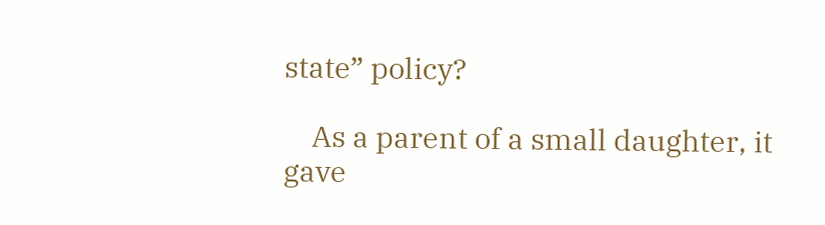state” policy?

    As a parent of a small daughter, it gave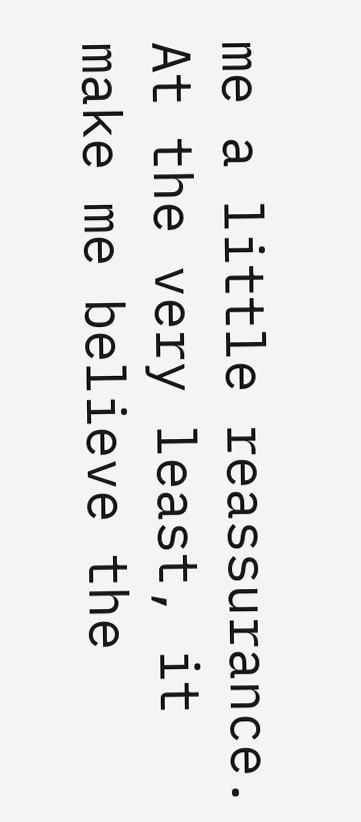me a little reassurance. At the very least, it make me believe the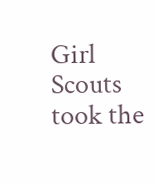Girl Scouts took the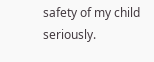safety of my child seriously.